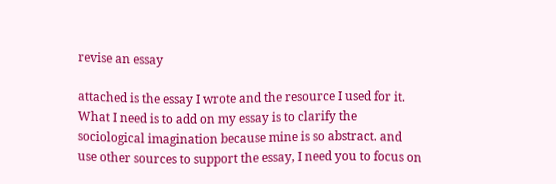revise an essay

attached is the essay I wrote and the resource I used for it. What I need is to add on my essay is to clarify the sociological imagination because mine is so abstract. and use other sources to support the essay, I need you to focus on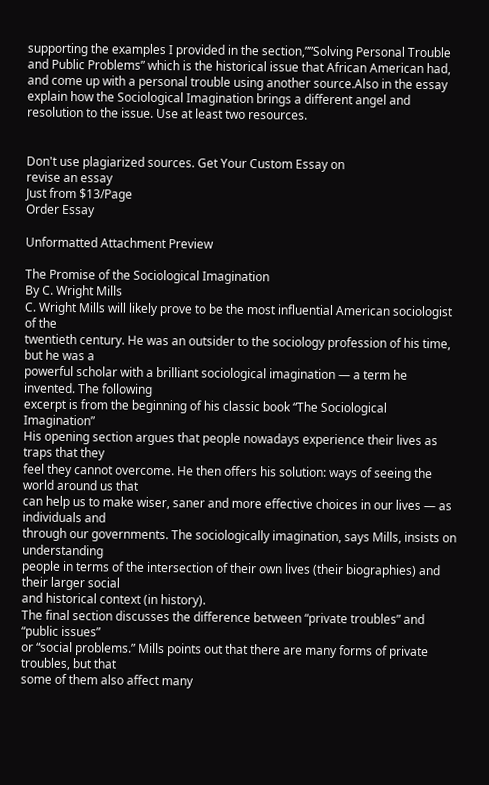supporting the examples I provided in the section,””Solving Personal Trouble and Public Problems” which is the historical issue that African American had, and come up with a personal trouble using another source.Also in the essay explain how the Sociological Imagination brings a different angel and resolution to the issue. Use at least two resources.


Don't use plagiarized sources. Get Your Custom Essay on
revise an essay
Just from $13/Page
Order Essay

Unformatted Attachment Preview

The Promise of the Sociological Imagination
By C. Wright Mills
C. Wright Mills will likely prove to be the most influential American sociologist of the
twentieth century. He was an outsider to the sociology profession of his time, but he was a
powerful scholar with a brilliant sociological imagination — a term he invented. The following
excerpt is from the beginning of his classic book “The Sociological Imagination”
His opening section argues that people nowadays experience their lives as traps that they
feel they cannot overcome. He then offers his solution: ways of seeing the world around us that
can help us to make wiser, saner and more effective choices in our lives — as individuals and
through our governments. The sociologically imagination, says Mills, insists on understanding
people in terms of the intersection of their own lives (their biographies) and their larger social
and historical context (in history).
The final section discusses the difference between “private troubles” and “public issues”
or “social problems.” Mills points out that there are many forms of private troubles, but that
some of them also affect many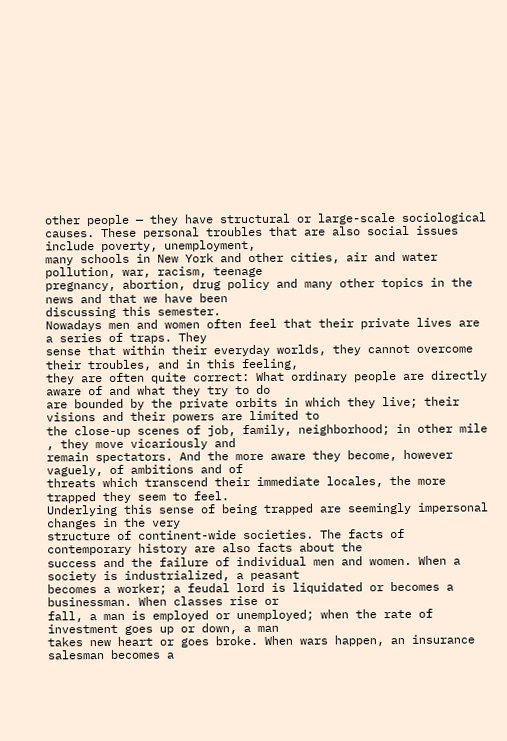other people — they have structural or large-scale sociological
causes. These personal troubles that are also social issues include poverty, unemployment,
many schools in New York and other cities, air and water pollution, war, racism, teenage
pregnancy, abortion, drug policy and many other topics in the news and that we have been
discussing this semester.
Nowadays men and women often feel that their private lives are a series of traps. They
sense that within their everyday worlds, they cannot overcome their troubles, and in this feeling,
they are often quite correct: What ordinary people are directly aware of and what they try to do
are bounded by the private orbits in which they live; their visions and their powers are limited to
the close-up scenes of job, family, neighborhood; in other mile , they move vicariously and
remain spectators. And the more aware they become, however vaguely, of ambitions and of
threats which transcend their immediate locales, the more trapped they seem to feel.
Underlying this sense of being trapped are seemingly impersonal changes in the very
structure of continent-wide societies. The facts of contemporary history are also facts about the
success and the failure of individual men and women. When a society is industrialized, a peasant
becomes a worker; a feudal lord is liquidated or becomes a businessman. When classes rise or
fall, a man is employed or unemployed; when the rate of investment goes up or down, a man
takes new heart or goes broke. When wars happen, an insurance salesman becomes a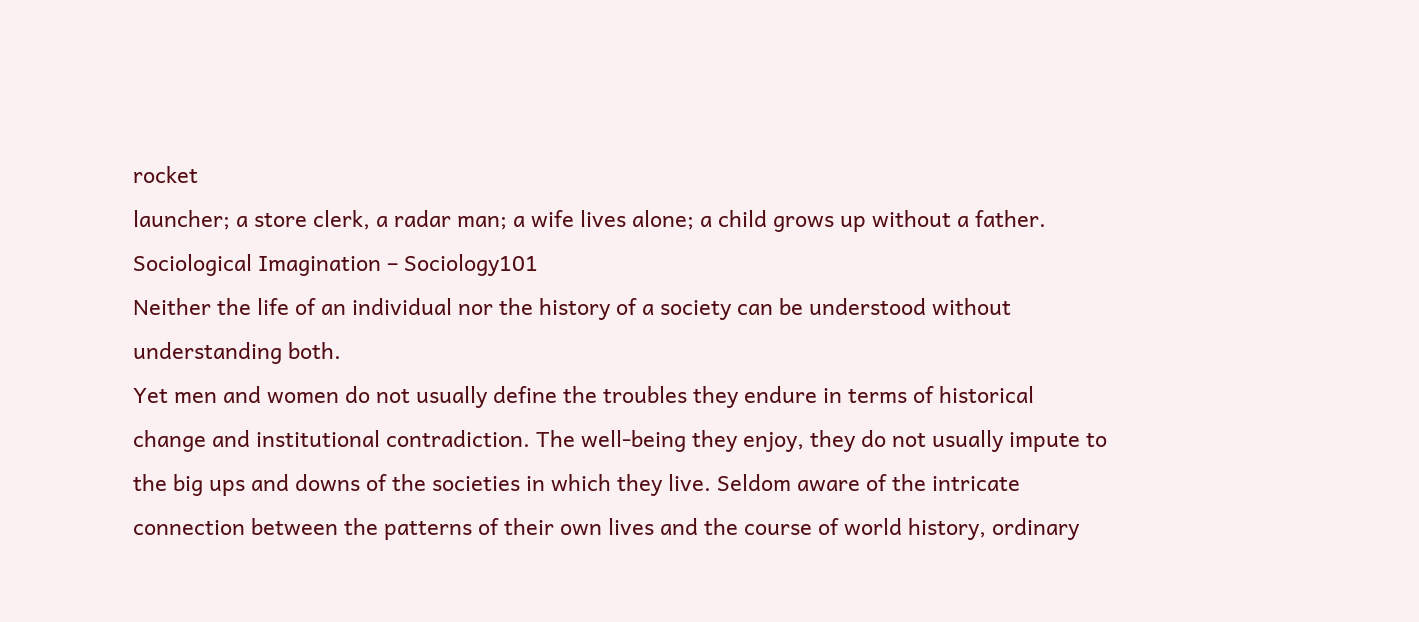rocket
launcher; a store clerk, a radar man; a wife lives alone; a child grows up without a father.
Sociological Imagination – Sociology101
Neither the life of an individual nor the history of a society can be understood without
understanding both.
Yet men and women do not usually define the troubles they endure in terms of historical
change and institutional contradiction. The well-being they enjoy, they do not usually impute to
the big ups and downs of the societies in which they live. Seldom aware of the intricate
connection between the patterns of their own lives and the course of world history, ordinary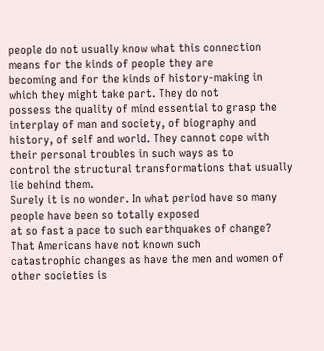people do not usually know what this connection means for the kinds of people they are
becoming and for the kinds of history-making in which they might take part. They do not
possess the quality of mind essential to grasp the interplay of man and society, of biography and
history, of self and world. They cannot cope with their personal troubles in such ways as to
control the structural transformations that usually lie behind them.
Surely it is no wonder. In what period have so many people have been so totally exposed
at so fast a pace to such earthquakes of change? That Americans have not known such
catastrophic changes as have the men and women of other societies is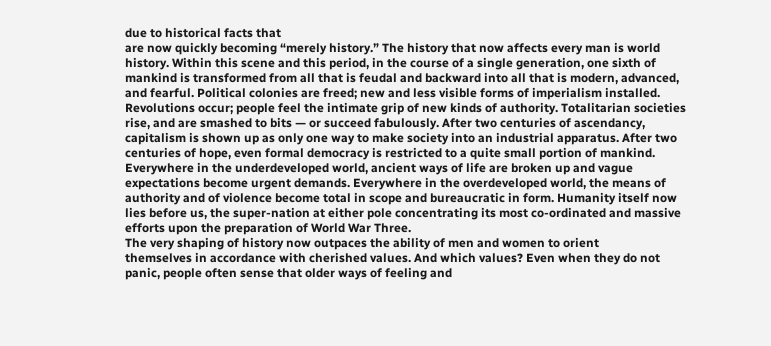due to historical facts that
are now quickly becoming “merely history.” The history that now affects every man is world
history. Within this scene and this period, in the course of a single generation, one sixth of
mankind is transformed from all that is feudal and backward into all that is modern, advanced,
and fearful. Political colonies are freed; new and less visible forms of imperialism installed.
Revolutions occur; people feel the intimate grip of new kinds of authority. Totalitarian societies
rise, and are smashed to bits — or succeed fabulously. After two centuries of ascendancy,
capitalism is shown up as only one way to make society into an industrial apparatus. After two
centuries of hope, even formal democracy is restricted to a quite small portion of mankind.
Everywhere in the underdeveloped world, ancient ways of life are broken up and vague
expectations become urgent demands. Everywhere in the overdeveloped world, the means of
authority and of violence become total in scope and bureaucratic in form. Humanity itself now
lies before us, the super-nation at either pole concentrating its most co-ordinated and massive
efforts upon the preparation of World War Three.
The very shaping of history now outpaces the ability of men and women to orient
themselves in accordance with cherished values. And which values? Even when they do not
panic, people often sense that older ways of feeling and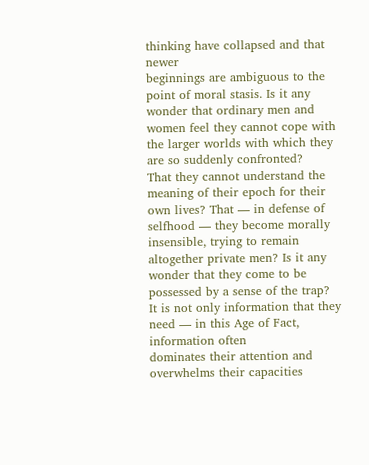thinking have collapsed and that newer
beginnings are ambiguous to the point of moral stasis. Is it any wonder that ordinary men and
women feel they cannot cope with the larger worlds with which they are so suddenly confronted?
That they cannot understand the meaning of their epoch for their own lives? That — in defense of
selfhood — they become morally insensible, trying to remain altogether private men? Is it any
wonder that they come to be possessed by a sense of the trap?
It is not only information that they need — in this Age of Fact, information often
dominates their attention and overwhelms their capacities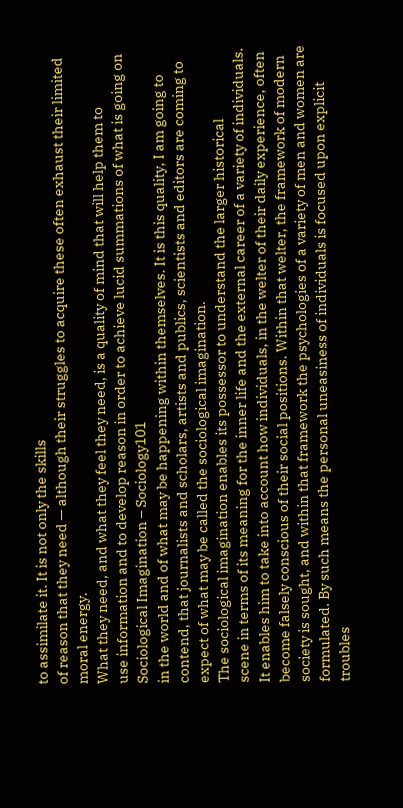to assimilate it. It is not only the skills
of reason that they need — although their struggles to acquire these often exhaust their limited
moral energy.
What they need, and what they feel they need, is a quality of mind that will help them to
use information and to develop reason in order to achieve lucid summations of what is going on
Sociological Imagination – Sociology101
in the world and of what may be happening within themselves. It is this quality, I am going to
contend, that journalists and scholars, artists and publics, scientists and editors are coming to
expect of what may be called the sociological imagination.
The sociological imagination enables its possessor to understand the larger historical
scene in terms of its meaning for the inner life and the external career of a variety of individuals.
It enables him to take into account how individuals, in the welter of their daily experience, often
become falsely conscious of their social positions. Within that welter, the framework of modern
society is sought, and within that framework the psychologies of a variety of men and women are
formulated. By such means the personal uneasiness of individuals is focused upon explicit
troubles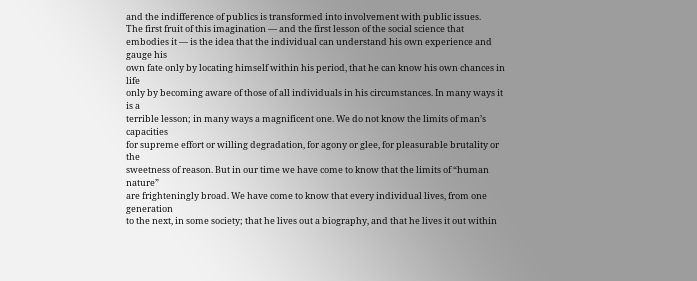and the indifference of publics is transformed into involvement with public issues.
The first fruit of this imagination — and the first lesson of the social science that
embodies it — is the idea that the individual can understand his own experience and gauge his
own fate only by locating himself within his period, that he can know his own chances in life
only by becoming aware of those of all individuals in his circumstances. In many ways it is a
terrible lesson; in many ways a magnificent one. We do not know the limits of man’s capacities
for supreme effort or willing degradation, for agony or glee, for pleasurable brutality or the
sweetness of reason. But in our time we have come to know that the limits of “human nature”
are frighteningly broad. We have come to know that every individual lives, from one generation
to the next, in some society; that he lives out a biography, and that he lives it out within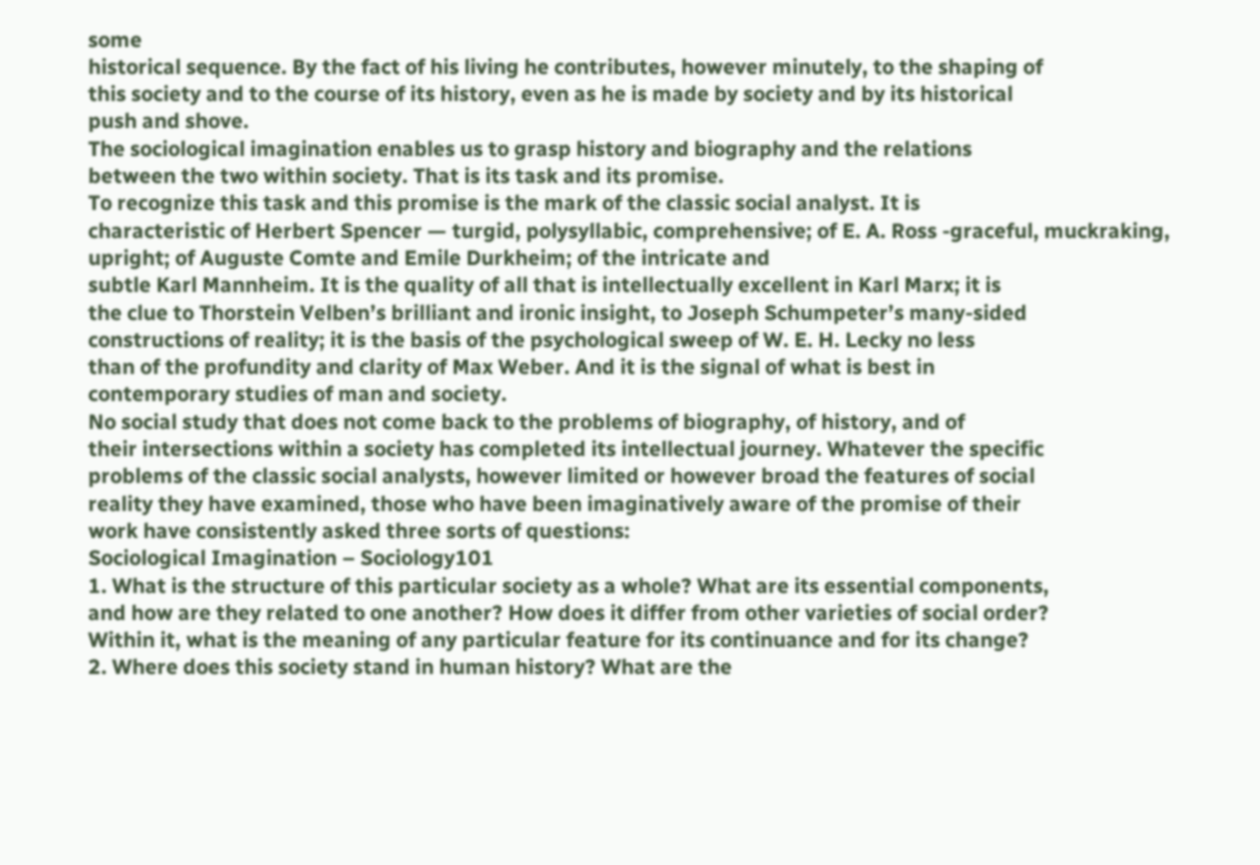some
historical sequence. By the fact of his living he contributes, however minutely, to the shaping of
this society and to the course of its history, even as he is made by society and by its historical
push and shove.
The sociological imagination enables us to grasp history and biography and the relations
between the two within society. That is its task and its promise.
To recognize this task and this promise is the mark of the classic social analyst. It is
characteristic of Herbert Spencer — turgid, polysyllabic, comprehensive; of E. A. Ross -graceful, muckraking, upright; of Auguste Comte and Emile Durkheim; of the intricate and
subtle Karl Mannheim. It is the quality of all that is intellectually excellent in Karl Marx; it is
the clue to Thorstein Velben’s brilliant and ironic insight, to Joseph Schumpeter’s many-sided
constructions of reality; it is the basis of the psychological sweep of W. E. H. Lecky no less
than of the profundity and clarity of Max Weber. And it is the signal of what is best in
contemporary studies of man and society.
No social study that does not come back to the problems of biography, of history, and of
their intersections within a society has completed its intellectual journey. Whatever the specific
problems of the classic social analysts, however limited or however broad the features of social
reality they have examined, those who have been imaginatively aware of the promise of their
work have consistently asked three sorts of questions:
Sociological Imagination – Sociology101
1. What is the structure of this particular society as a whole? What are its essential components,
and how are they related to one another? How does it differ from other varieties of social order?
Within it, what is the meaning of any particular feature for its continuance and for its change?
2. Where does this society stand in human history? What are the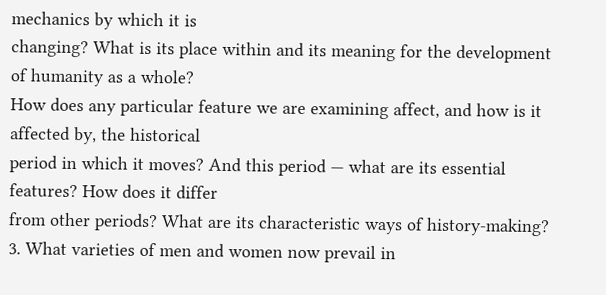mechanics by which it is
changing? What is its place within and its meaning for the development of humanity as a whole?
How does any particular feature we are examining affect, and how is it affected by, the historical
period in which it moves? And this period — what are its essential features? How does it differ
from other periods? What are its characteristic ways of history-making?
3. What varieties of men and women now prevail in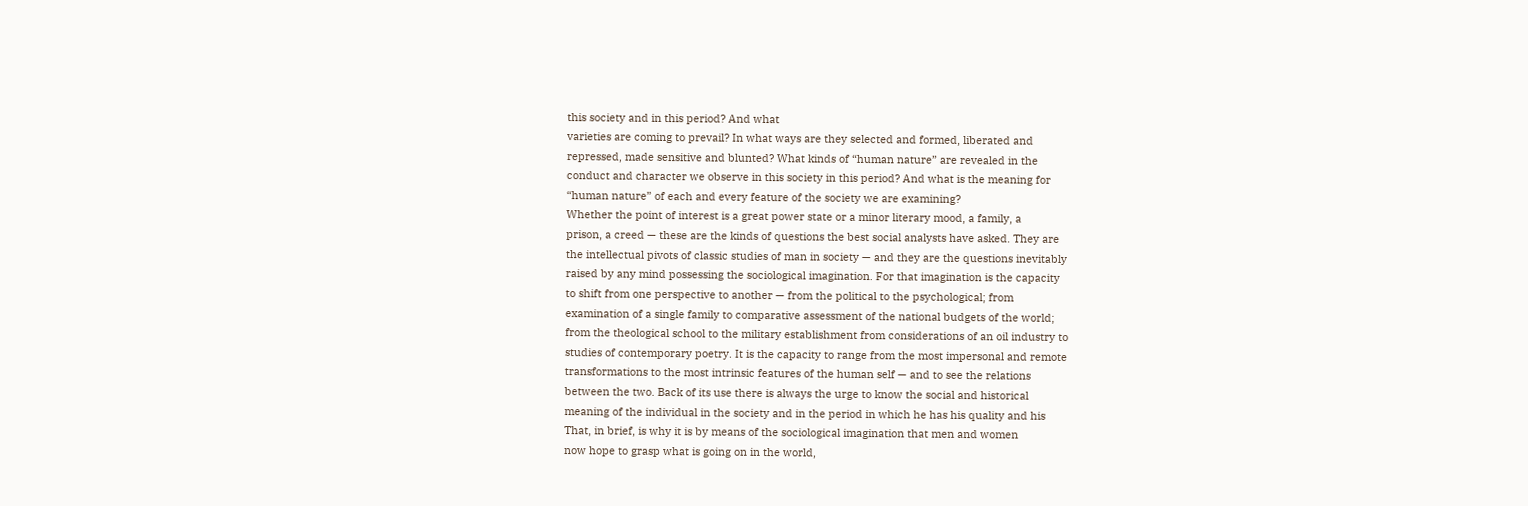this society and in this period? And what
varieties are coming to prevail? In what ways are they selected and formed, liberated and
repressed, made sensitive and blunted? What kinds of “human nature” are revealed in the
conduct and character we observe in this society in this period? And what is the meaning for
“human nature” of each and every feature of the society we are examining?
Whether the point of interest is a great power state or a minor literary mood, a family, a
prison, a creed — these are the kinds of questions the best social analysts have asked. They are
the intellectual pivots of classic studies of man in society — and they are the questions inevitably
raised by any mind possessing the sociological imagination. For that imagination is the capacity
to shift from one perspective to another — from the political to the psychological; from
examination of a single family to comparative assessment of the national budgets of the world;
from the theological school to the military establishment from considerations of an oil industry to
studies of contemporary poetry. It is the capacity to range from the most impersonal and remote
transformations to the most intrinsic features of the human self — and to see the relations
between the two. Back of its use there is always the urge to know the social and historical
meaning of the individual in the society and in the period in which he has his quality and his
That, in brief, is why it is by means of the sociological imagination that men and women
now hope to grasp what is going on in the world,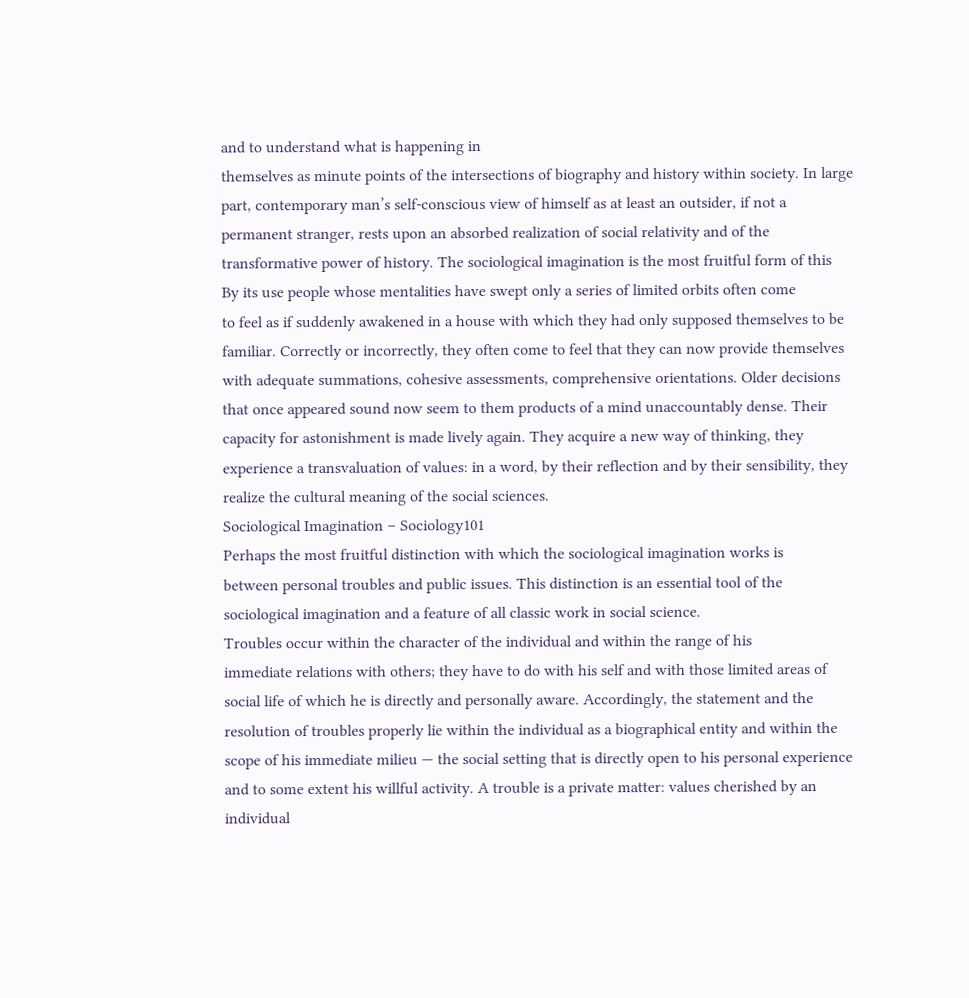and to understand what is happening in
themselves as minute points of the intersections of biography and history within society. In large
part, contemporary man’s self-conscious view of himself as at least an outsider, if not a
permanent stranger, rests upon an absorbed realization of social relativity and of the
transformative power of history. The sociological imagination is the most fruitful form of this
By its use people whose mentalities have swept only a series of limited orbits often come
to feel as if suddenly awakened in a house with which they had only supposed themselves to be
familiar. Correctly or incorrectly, they often come to feel that they can now provide themselves
with adequate summations, cohesive assessments, comprehensive orientations. Older decisions
that once appeared sound now seem to them products of a mind unaccountably dense. Their
capacity for astonishment is made lively again. They acquire a new way of thinking, they
experience a transvaluation of values: in a word, by their reflection and by their sensibility, they
realize the cultural meaning of the social sciences.
Sociological Imagination – Sociology101
Perhaps the most fruitful distinction with which the sociological imagination works is
between personal troubles and public issues. This distinction is an essential tool of the
sociological imagination and a feature of all classic work in social science.
Troubles occur within the character of the individual and within the range of his
immediate relations with others; they have to do with his self and with those limited areas of
social life of which he is directly and personally aware. Accordingly, the statement and the
resolution of troubles properly lie within the individual as a biographical entity and within the
scope of his immediate milieu — the social setting that is directly open to his personal experience
and to some extent his willful activity. A trouble is a private matter: values cherished by an
individual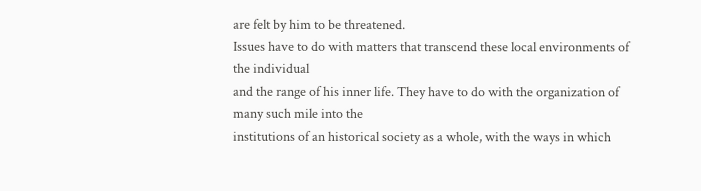are felt by him to be threatened.
Issues have to do with matters that transcend these local environments of the individual
and the range of his inner life. They have to do with the organization of many such mile into the
institutions of an historical society as a whole, with the ways in which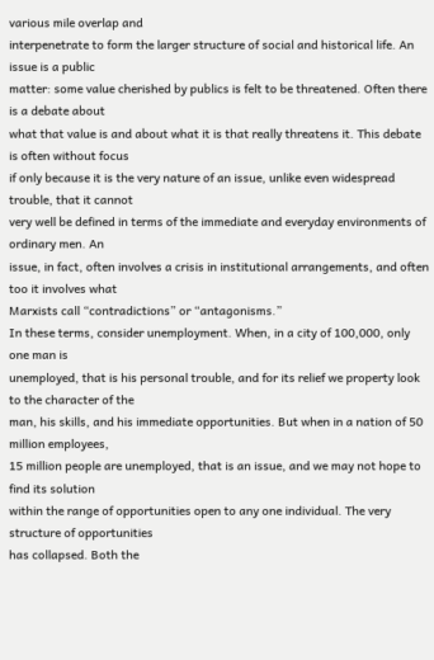various mile overlap and
interpenetrate to form the larger structure of social and historical life. An issue is a public
matter: some value cherished by publics is felt to be threatened. Often there is a debate about
what that value is and about what it is that really threatens it. This debate is often without focus
if only because it is the very nature of an issue, unlike even widespread trouble, that it cannot
very well be defined in terms of the immediate and everyday environments of ordinary men. An
issue, in fact, often involves a crisis in institutional arrangements, and often too it involves what
Marxists call “contradictions” or “antagonisms.”
In these terms, consider unemployment. When, in a city of 100,000, only one man is
unemployed, that is his personal trouble, and for its relief we property look to the character of the
man, his skills, and his immediate opportunities. But when in a nation of 50 million employees,
15 million people are unemployed, that is an issue, and we may not hope to find its solution
within the range of opportunities open to any one individual. The very structure of opportunities
has collapsed. Both the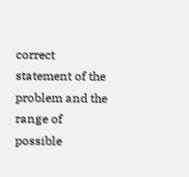correct statement of the problem and the range of possible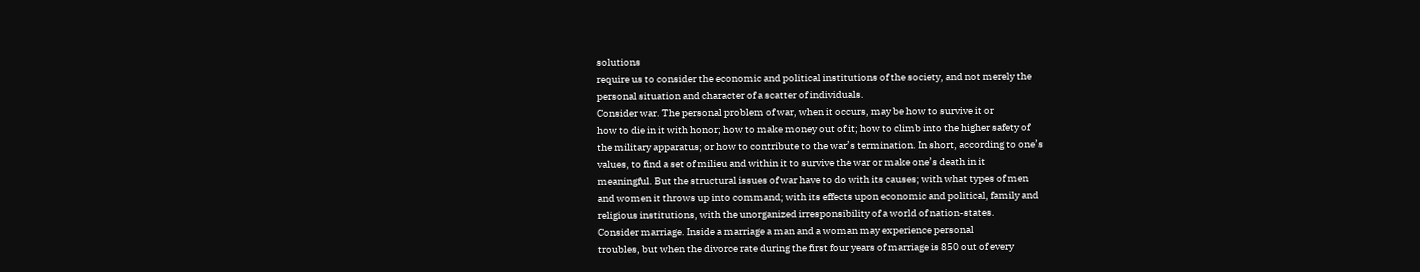solutions
require us to consider the economic and political institutions of the society, and not merely the
personal situation and character of a scatter of individuals.
Consider war. The personal problem of war, when it occurs, may be how to survive it or
how to die in it with honor; how to make money out of it; how to climb into the higher safety of
the military apparatus; or how to contribute to the war’s termination. In short, according to one’s
values, to find a set of milieu and within it to survive the war or make one’s death in it
meaningful. But the structural issues of war have to do with its causes; with what types of men
and women it throws up into command; with its effects upon economic and political, family and
religious institutions, with the unorganized irresponsibility of a world of nation-states.
Consider marriage. Inside a marriage a man and a woman may experience personal
troubles, but when the divorce rate during the first four years of marriage is 850 out of every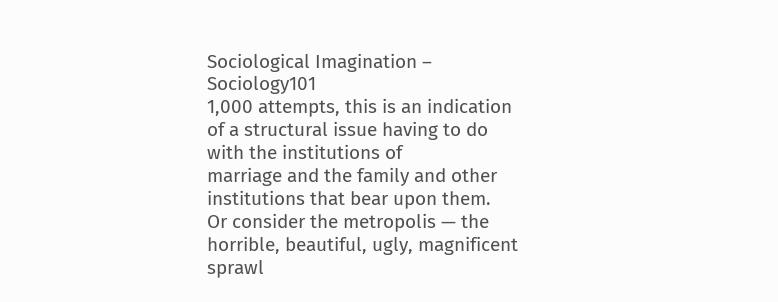Sociological Imagination – Sociology101
1,000 attempts, this is an indication of a structural issue having to do with the institutions of
marriage and the family and other institutions that bear upon them.
Or consider the metropolis — the horrible, beautiful, ugly, magnificent sprawl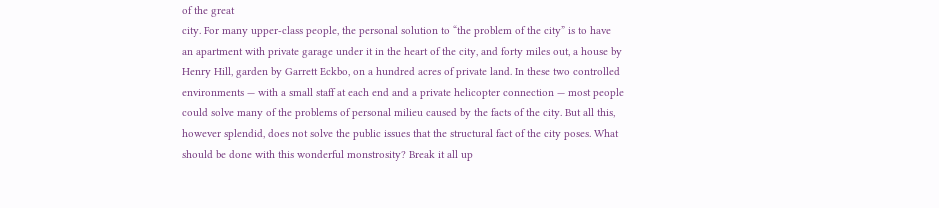of the great
city. For many upper-class people, the personal solution to “the problem of the city” is to have
an apartment with private garage under it in the heart of the city, and forty miles out, a house by
Henry Hill, garden by Garrett Eckbo, on a hundred acres of private land. In these two controlled
environments — with a small staff at each end and a private helicopter connection — most people
could solve many of the problems of personal milieu caused by the facts of the city. But all this,
however splendid, does not solve the public issues that the structural fact of the city poses. What
should be done with this wonderful monstrosity? Break it all up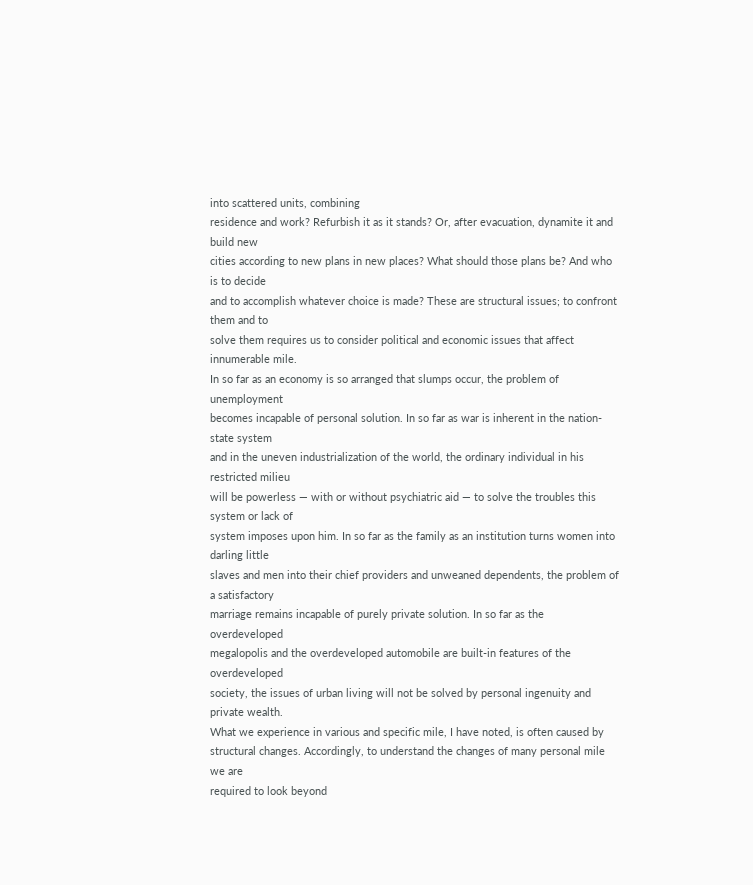into scattered units, combining
residence and work? Refurbish it as it stands? Or, after evacuation, dynamite it and build new
cities according to new plans in new places? What should those plans be? And who is to decide
and to accomplish whatever choice is made? These are structural issues; to confront them and to
solve them requires us to consider political and economic issues that affect innumerable mile.
In so far as an economy is so arranged that slumps occur, the problem of unemployment
becomes incapable of personal solution. In so far as war is inherent in the nation-state system
and in the uneven industrialization of the world, the ordinary individual in his restricted milieu
will be powerless — with or without psychiatric aid — to solve the troubles this system or lack of
system imposes upon him. In so far as the family as an institution turns women into darling little
slaves and men into their chief providers and unweaned dependents, the problem of a satisfactory
marriage remains incapable of purely private solution. In so far as the overdeveloped
megalopolis and the overdeveloped automobile are built-in features of the overdeveloped
society, the issues of urban living will not be solved by personal ingenuity and private wealth.
What we experience in various and specific mile, I have noted, is often caused by
structural changes. Accordingly, to understand the changes of many personal mile we are
required to look beyond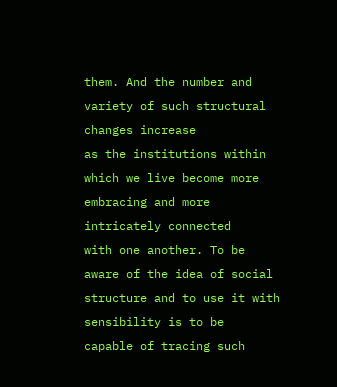them. And the number and variety of such structural changes increase
as the institutions within which we live become more embracing and more intricately connected
with one another. To be aware of the idea of social structure and to use it with sensibility is to be
capable of tracing such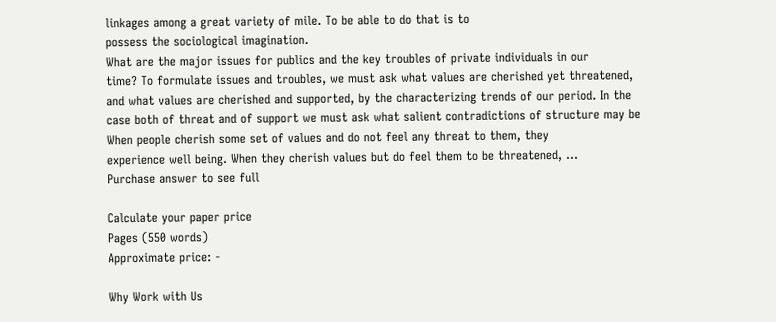linkages among a great variety of mile. To be able to do that is to
possess the sociological imagination.
What are the major issues for publics and the key troubles of private individuals in our
time? To formulate issues and troubles, we must ask what values are cherished yet threatened,
and what values are cherished and supported, by the characterizing trends of our period. In the
case both of threat and of support we must ask what salient contradictions of structure may be
When people cherish some set of values and do not feel any threat to them, they
experience well being. When they cherish values but do feel them to be threatened, …
Purchase answer to see full

Calculate your paper price
Pages (550 words)
Approximate price: -

Why Work with Us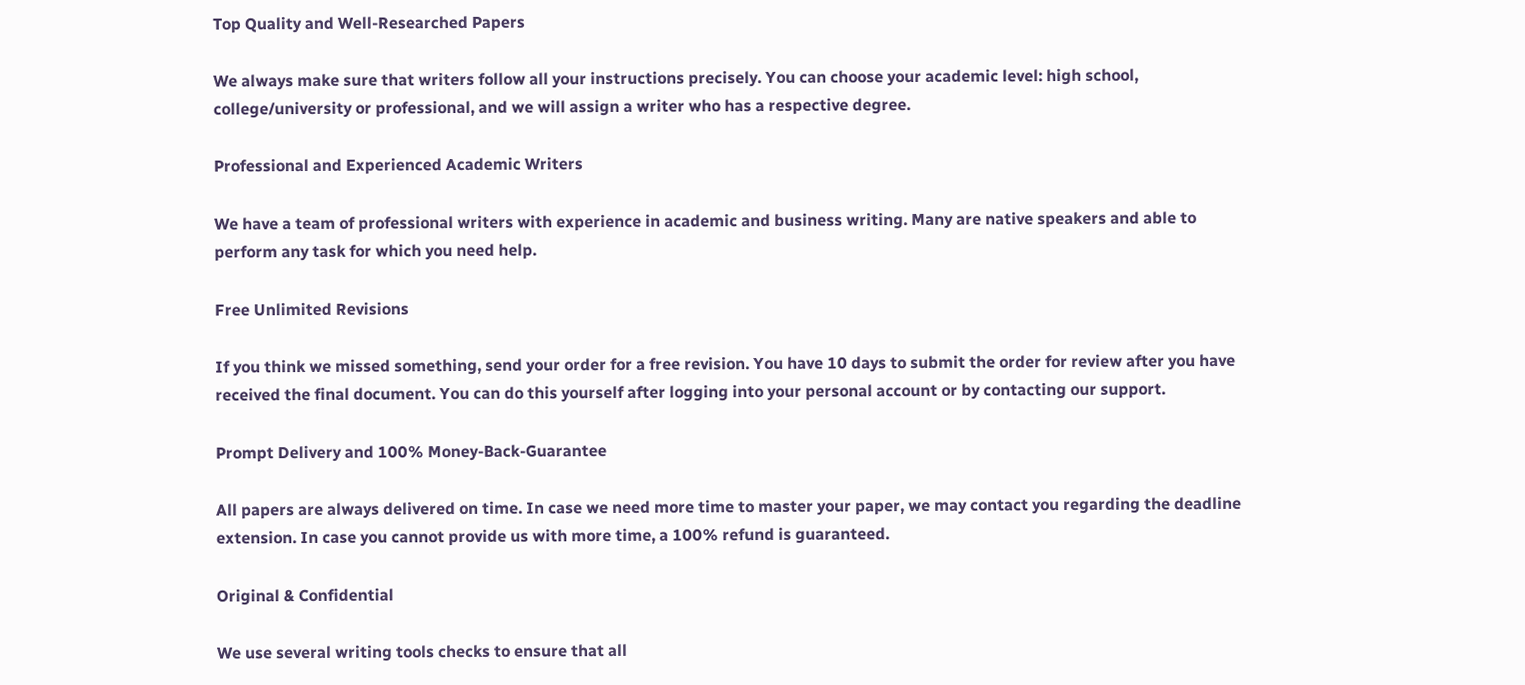Top Quality and Well-Researched Papers

We always make sure that writers follow all your instructions precisely. You can choose your academic level: high school, college/university or professional, and we will assign a writer who has a respective degree.

Professional and Experienced Academic Writers

We have a team of professional writers with experience in academic and business writing. Many are native speakers and able to perform any task for which you need help.

Free Unlimited Revisions

If you think we missed something, send your order for a free revision. You have 10 days to submit the order for review after you have received the final document. You can do this yourself after logging into your personal account or by contacting our support.

Prompt Delivery and 100% Money-Back-Guarantee

All papers are always delivered on time. In case we need more time to master your paper, we may contact you regarding the deadline extension. In case you cannot provide us with more time, a 100% refund is guaranteed.

Original & Confidential

We use several writing tools checks to ensure that all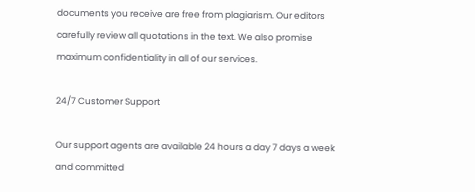documents you receive are free from plagiarism. Our editors carefully review all quotations in the text. We also promise maximum confidentiality in all of our services.

24/7 Customer Support

Our support agents are available 24 hours a day 7 days a week and committed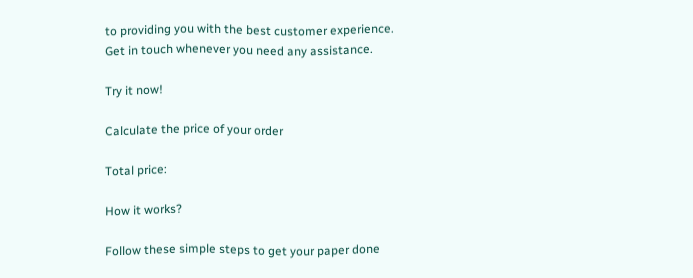to providing you with the best customer experience. Get in touch whenever you need any assistance.

Try it now!

Calculate the price of your order

Total price:

How it works?

Follow these simple steps to get your paper done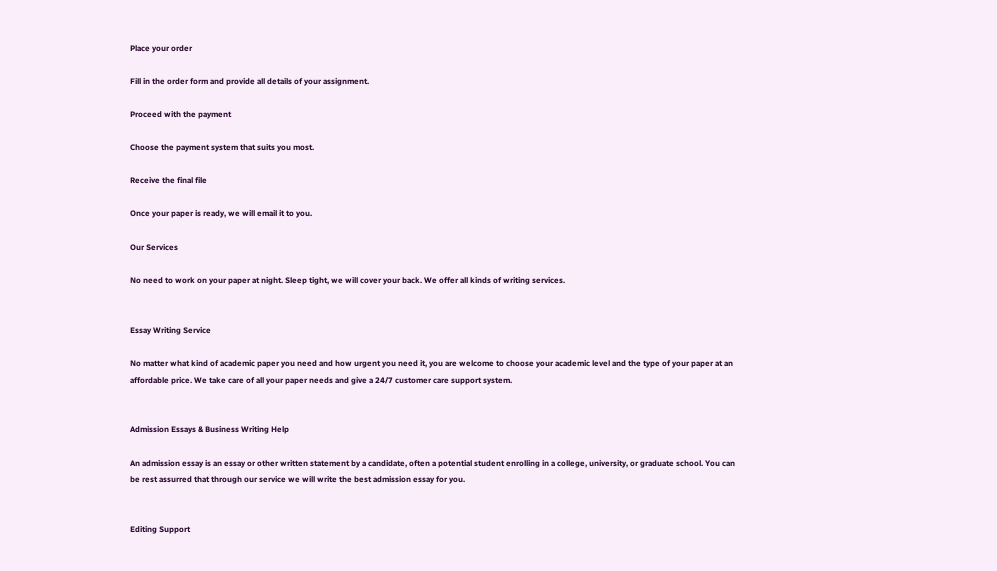Place your order

Fill in the order form and provide all details of your assignment.

Proceed with the payment

Choose the payment system that suits you most.

Receive the final file

Once your paper is ready, we will email it to you.

Our Services

No need to work on your paper at night. Sleep tight, we will cover your back. We offer all kinds of writing services.


Essay Writing Service

No matter what kind of academic paper you need and how urgent you need it, you are welcome to choose your academic level and the type of your paper at an affordable price. We take care of all your paper needs and give a 24/7 customer care support system.


Admission Essays & Business Writing Help

An admission essay is an essay or other written statement by a candidate, often a potential student enrolling in a college, university, or graduate school. You can be rest assurred that through our service we will write the best admission essay for you.


Editing Support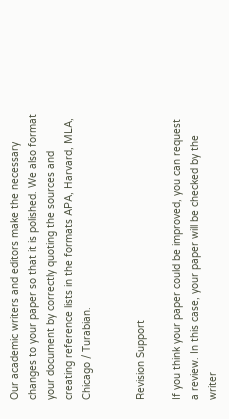Our academic writers and editors make the necessary changes to your paper so that it is polished. We also format your document by correctly quoting the sources and creating reference lists in the formats APA, Harvard, MLA, Chicago / Turabian.


Revision Support

If you think your paper could be improved, you can request a review. In this case, your paper will be checked by the writer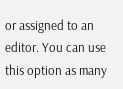or assigned to an editor. You can use this option as many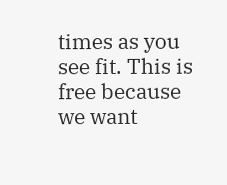times as you see fit. This is free because we want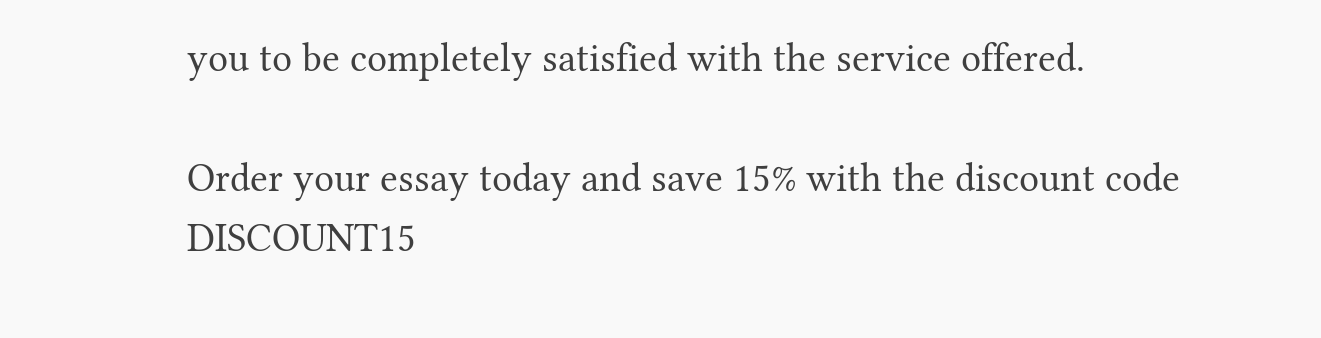you to be completely satisfied with the service offered.

Order your essay today and save 15% with the discount code DISCOUNT15